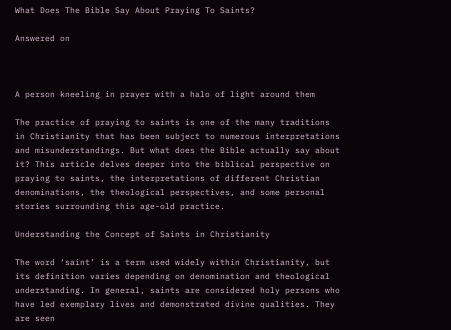What Does The Bible Say About Praying To Saints?

Answered on



A person kneeling in prayer with a halo of light around them

The practice of praying to saints is one of the many traditions in Christianity that has been subject to numerous interpretations and misunderstandings. But what does the Bible actually say about it? This article delves deeper into the biblical perspective on praying to saints, the interpretations of different Christian denominations, the theological perspectives, and some personal stories surrounding this age-old practice.

Understanding the Concept of Saints in Christianity

The word ‘saint’ is a term used widely within Christianity, but its definition varies depending on denomination and theological understanding. In general, saints are considered holy persons who have led exemplary lives and demonstrated divine qualities. They are seen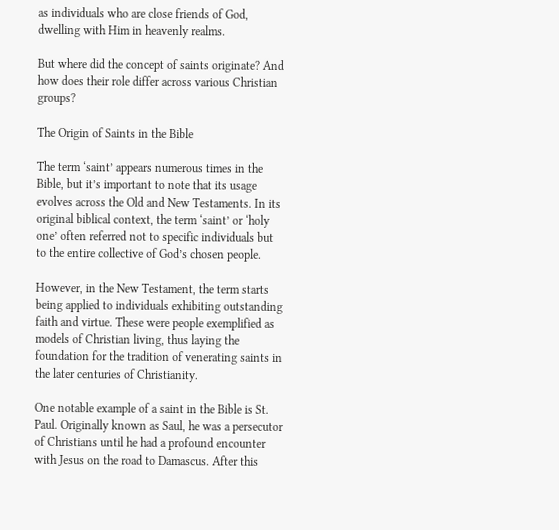as individuals who are close friends of God, dwelling with Him in heavenly realms.

But where did the concept of saints originate? And how does their role differ across various Christian groups?

The Origin of Saints in the Bible

The term ‘saint’ appears numerous times in the Bible, but it’s important to note that its usage evolves across the Old and New Testaments. In its original biblical context, the term ‘saint’ or ‘holy one’ often referred not to specific individuals but to the entire collective of God’s chosen people.

However, in the New Testament, the term starts being applied to individuals exhibiting outstanding faith and virtue. These were people exemplified as models of Christian living, thus laying the foundation for the tradition of venerating saints in the later centuries of Christianity.

One notable example of a saint in the Bible is St. Paul. Originally known as Saul, he was a persecutor of Christians until he had a profound encounter with Jesus on the road to Damascus. After this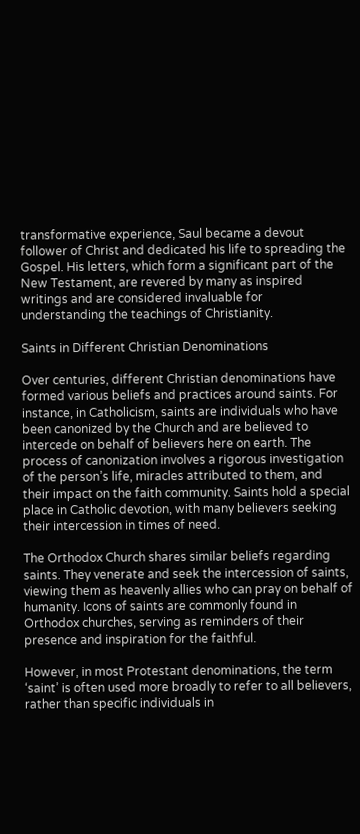transformative experience, Saul became a devout follower of Christ and dedicated his life to spreading the Gospel. His letters, which form a significant part of the New Testament, are revered by many as inspired writings and are considered invaluable for understanding the teachings of Christianity.

Saints in Different Christian Denominations

Over centuries, different Christian denominations have formed various beliefs and practices around saints. For instance, in Catholicism, saints are individuals who have been canonized by the Church and are believed to intercede on behalf of believers here on earth. The process of canonization involves a rigorous investigation of the person’s life, miracles attributed to them, and their impact on the faith community. Saints hold a special place in Catholic devotion, with many believers seeking their intercession in times of need.

The Orthodox Church shares similar beliefs regarding saints. They venerate and seek the intercession of saints, viewing them as heavenly allies who can pray on behalf of humanity. Icons of saints are commonly found in Orthodox churches, serving as reminders of their presence and inspiration for the faithful.

However, in most Protestant denominations, the term ‘saint’ is often used more broadly to refer to all believers, rather than specific individuals in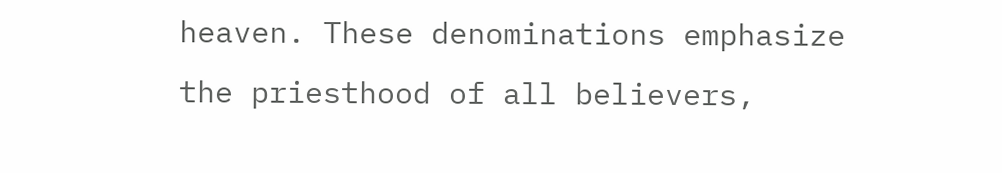heaven. These denominations emphasize the priesthood of all believers,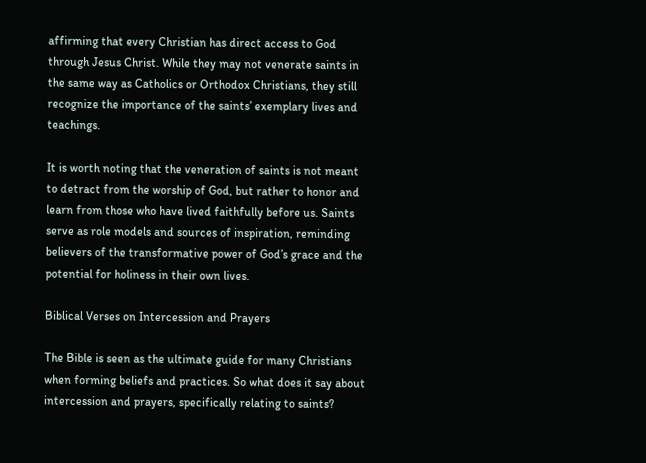affirming that every Christian has direct access to God through Jesus Christ. While they may not venerate saints in the same way as Catholics or Orthodox Christians, they still recognize the importance of the saints’ exemplary lives and teachings.

It is worth noting that the veneration of saints is not meant to detract from the worship of God, but rather to honor and learn from those who have lived faithfully before us. Saints serve as role models and sources of inspiration, reminding believers of the transformative power of God’s grace and the potential for holiness in their own lives.

Biblical Verses on Intercession and Prayers

The Bible is seen as the ultimate guide for many Christians when forming beliefs and practices. So what does it say about intercession and prayers, specifically relating to saints?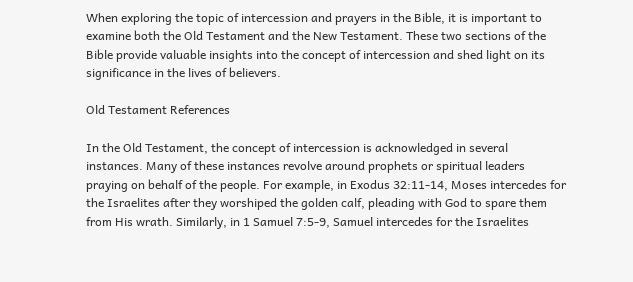When exploring the topic of intercession and prayers in the Bible, it is important to examine both the Old Testament and the New Testament. These two sections of the Bible provide valuable insights into the concept of intercession and shed light on its significance in the lives of believers.

Old Testament References

In the Old Testament, the concept of intercession is acknowledged in several instances. Many of these instances revolve around prophets or spiritual leaders praying on behalf of the people. For example, in Exodus 32:11-14, Moses intercedes for the Israelites after they worshiped the golden calf, pleading with God to spare them from His wrath. Similarly, in 1 Samuel 7:5-9, Samuel intercedes for the Israelites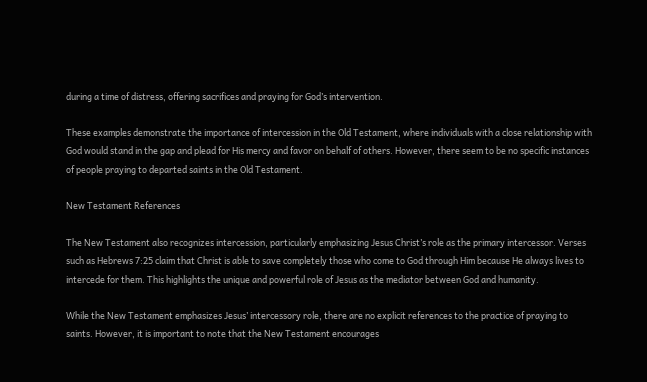during a time of distress, offering sacrifices and praying for God’s intervention.

These examples demonstrate the importance of intercession in the Old Testament, where individuals with a close relationship with God would stand in the gap and plead for His mercy and favor on behalf of others. However, there seem to be no specific instances of people praying to departed saints in the Old Testament.

New Testament References

The New Testament also recognizes intercession, particularly emphasizing Jesus Christ’s role as the primary intercessor. Verses such as Hebrews 7:25 claim that Christ is able to save completely those who come to God through Him because He always lives to intercede for them. This highlights the unique and powerful role of Jesus as the mediator between God and humanity.

While the New Testament emphasizes Jesus’ intercessory role, there are no explicit references to the practice of praying to saints. However, it is important to note that the New Testament encourages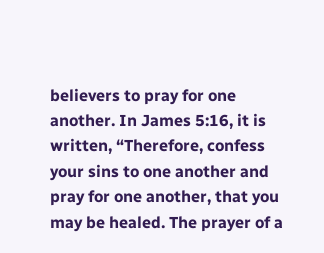believers to pray for one another. In James 5:16, it is written, “Therefore, confess your sins to one another and pray for one another, that you may be healed. The prayer of a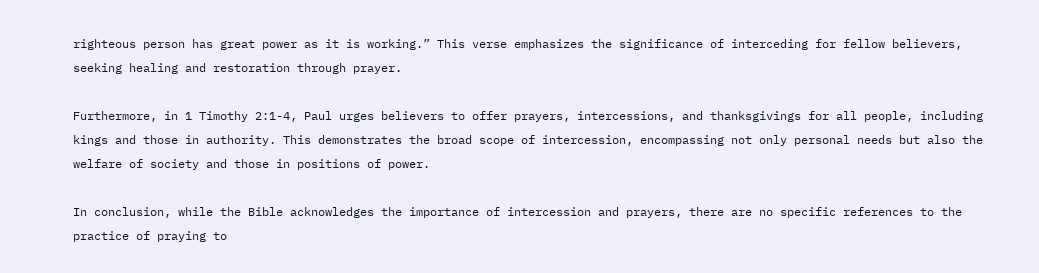righteous person has great power as it is working.” This verse emphasizes the significance of interceding for fellow believers, seeking healing and restoration through prayer.

Furthermore, in 1 Timothy 2:1-4, Paul urges believers to offer prayers, intercessions, and thanksgivings for all people, including kings and those in authority. This demonstrates the broad scope of intercession, encompassing not only personal needs but also the welfare of society and those in positions of power.

In conclusion, while the Bible acknowledges the importance of intercession and prayers, there are no specific references to the practice of praying to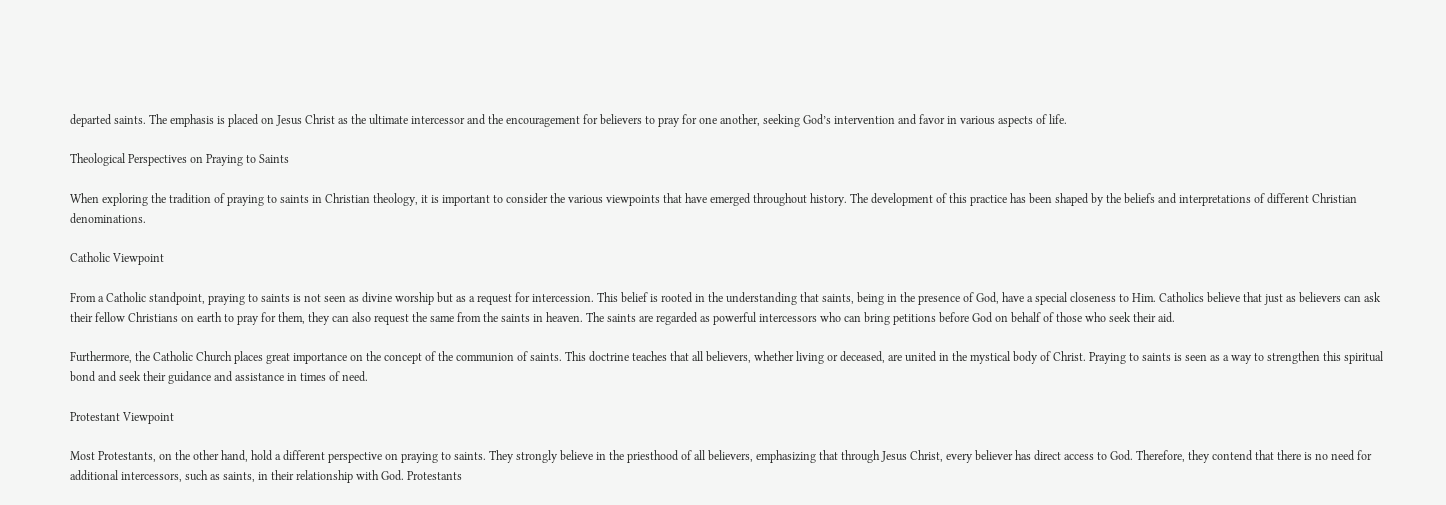departed saints. The emphasis is placed on Jesus Christ as the ultimate intercessor and the encouragement for believers to pray for one another, seeking God’s intervention and favor in various aspects of life.

Theological Perspectives on Praying to Saints

When exploring the tradition of praying to saints in Christian theology, it is important to consider the various viewpoints that have emerged throughout history. The development of this practice has been shaped by the beliefs and interpretations of different Christian denominations.

Catholic Viewpoint

From a Catholic standpoint, praying to saints is not seen as divine worship but as a request for intercession. This belief is rooted in the understanding that saints, being in the presence of God, have a special closeness to Him. Catholics believe that just as believers can ask their fellow Christians on earth to pray for them, they can also request the same from the saints in heaven. The saints are regarded as powerful intercessors who can bring petitions before God on behalf of those who seek their aid.

Furthermore, the Catholic Church places great importance on the concept of the communion of saints. This doctrine teaches that all believers, whether living or deceased, are united in the mystical body of Christ. Praying to saints is seen as a way to strengthen this spiritual bond and seek their guidance and assistance in times of need.

Protestant Viewpoint

Most Protestants, on the other hand, hold a different perspective on praying to saints. They strongly believe in the priesthood of all believers, emphasizing that through Jesus Christ, every believer has direct access to God. Therefore, they contend that there is no need for additional intercessors, such as saints, in their relationship with God. Protestants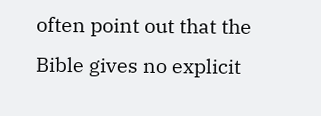often point out that the Bible gives no explicit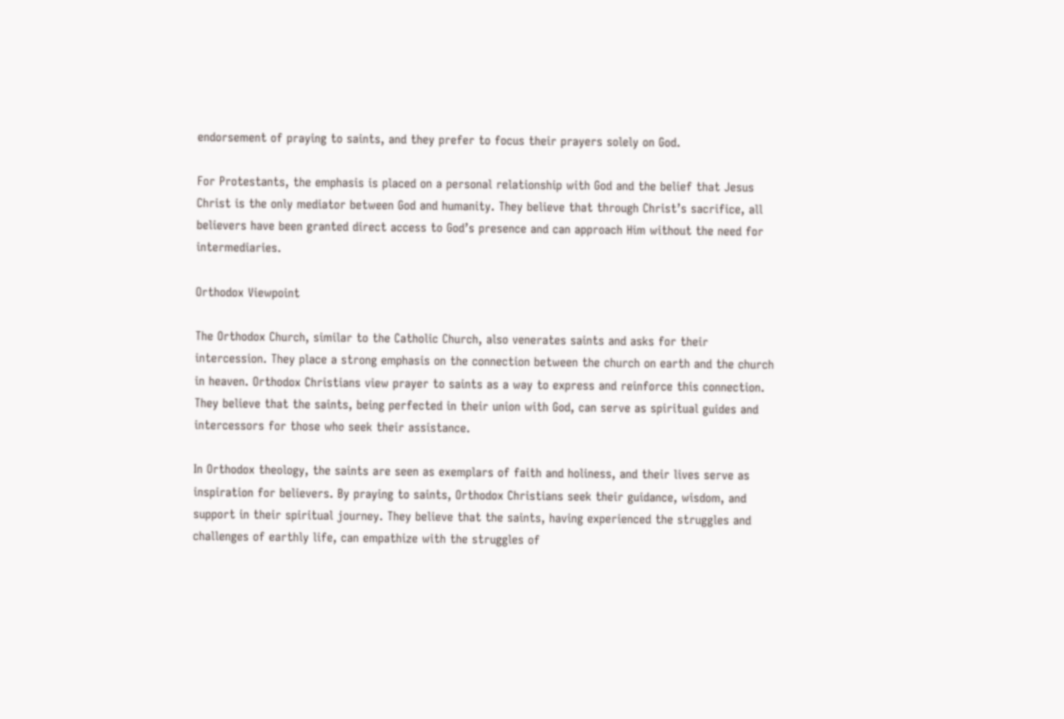endorsement of praying to saints, and they prefer to focus their prayers solely on God.

For Protestants, the emphasis is placed on a personal relationship with God and the belief that Jesus Christ is the only mediator between God and humanity. They believe that through Christ’s sacrifice, all believers have been granted direct access to God’s presence and can approach Him without the need for intermediaries.

Orthodox Viewpoint

The Orthodox Church, similar to the Catholic Church, also venerates saints and asks for their intercession. They place a strong emphasis on the connection between the church on earth and the church in heaven. Orthodox Christians view prayer to saints as a way to express and reinforce this connection. They believe that the saints, being perfected in their union with God, can serve as spiritual guides and intercessors for those who seek their assistance.

In Orthodox theology, the saints are seen as exemplars of faith and holiness, and their lives serve as inspiration for believers. By praying to saints, Orthodox Christians seek their guidance, wisdom, and support in their spiritual journey. They believe that the saints, having experienced the struggles and challenges of earthly life, can empathize with the struggles of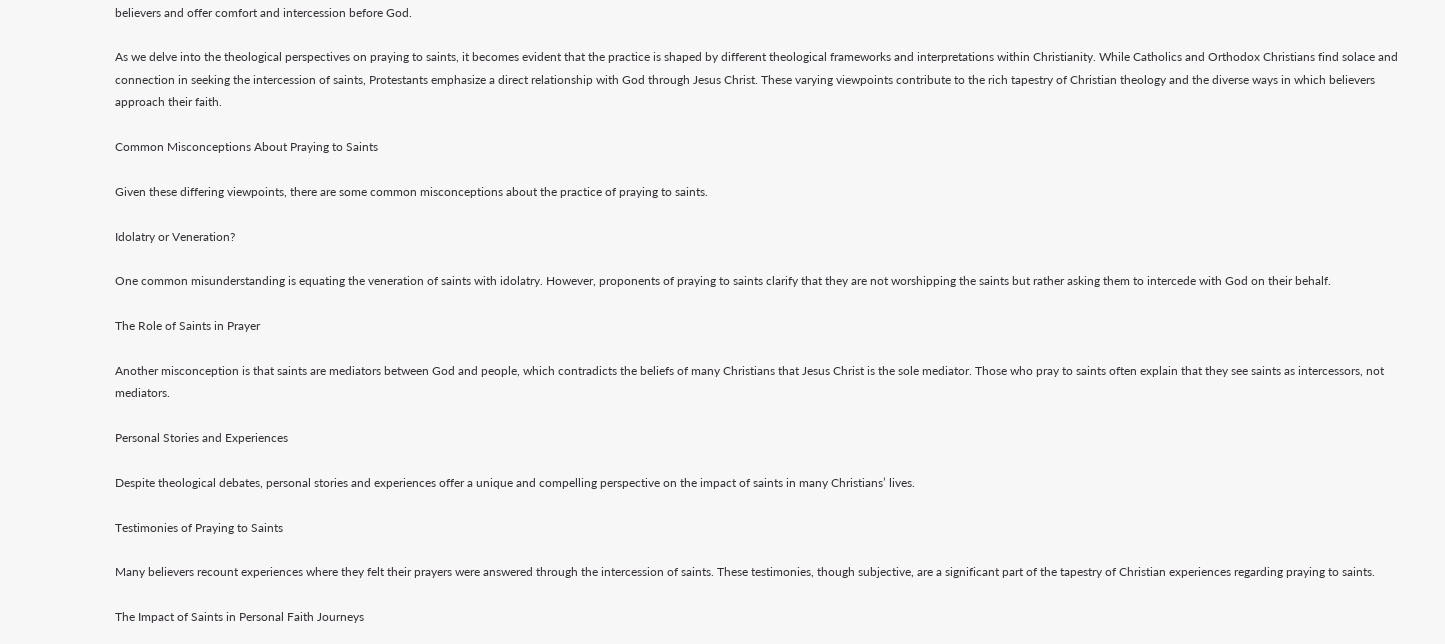believers and offer comfort and intercession before God.

As we delve into the theological perspectives on praying to saints, it becomes evident that the practice is shaped by different theological frameworks and interpretations within Christianity. While Catholics and Orthodox Christians find solace and connection in seeking the intercession of saints, Protestants emphasize a direct relationship with God through Jesus Christ. These varying viewpoints contribute to the rich tapestry of Christian theology and the diverse ways in which believers approach their faith.

Common Misconceptions About Praying to Saints

Given these differing viewpoints, there are some common misconceptions about the practice of praying to saints.

Idolatry or Veneration?

One common misunderstanding is equating the veneration of saints with idolatry. However, proponents of praying to saints clarify that they are not worshipping the saints but rather asking them to intercede with God on their behalf.

The Role of Saints in Prayer

Another misconception is that saints are mediators between God and people, which contradicts the beliefs of many Christians that Jesus Christ is the sole mediator. Those who pray to saints often explain that they see saints as intercessors, not mediators.

Personal Stories and Experiences

Despite theological debates, personal stories and experiences offer a unique and compelling perspective on the impact of saints in many Christians’ lives.

Testimonies of Praying to Saints

Many believers recount experiences where they felt their prayers were answered through the intercession of saints. These testimonies, though subjective, are a significant part of the tapestry of Christian experiences regarding praying to saints.

The Impact of Saints in Personal Faith Journeys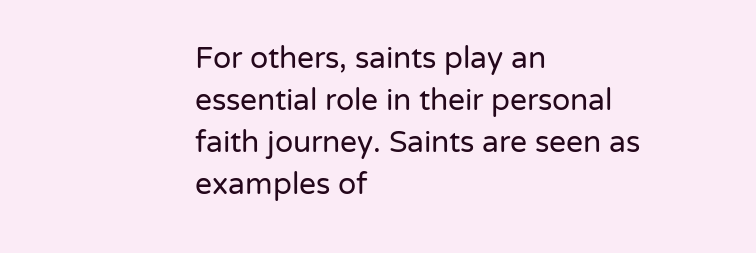For others, saints play an essential role in their personal faith journey. Saints are seen as examples of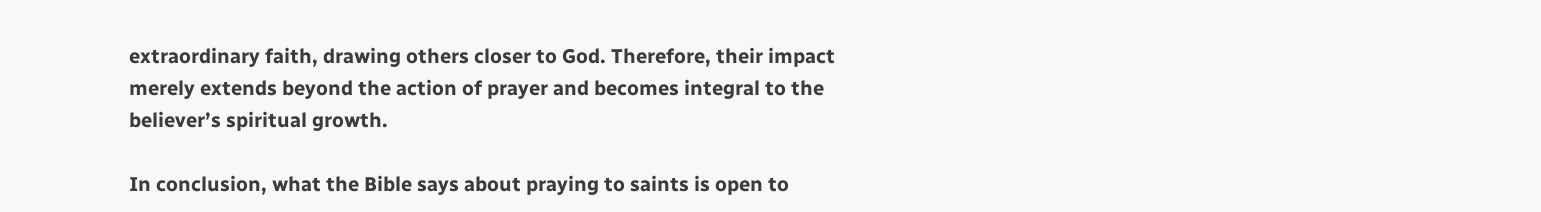extraordinary faith, drawing others closer to God. Therefore, their impact merely extends beyond the action of prayer and becomes integral to the believer’s spiritual growth.

In conclusion, what the Bible says about praying to saints is open to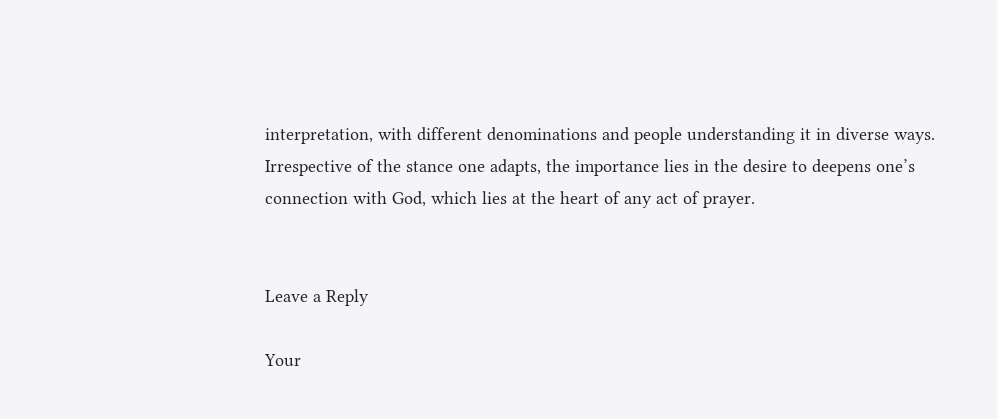interpretation, with different denominations and people understanding it in diverse ways. Irrespective of the stance one adapts, the importance lies in the desire to deepens one’s connection with God, which lies at the heart of any act of prayer.


Leave a Reply

Your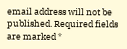email address will not be published. Required fields are marked *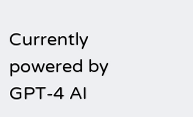Currently powered by GPT-4 AI